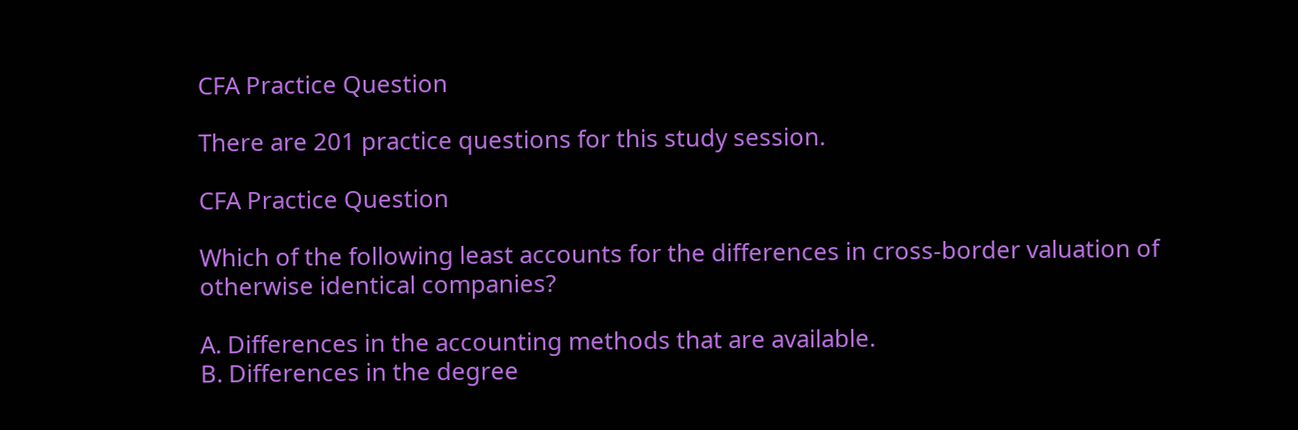CFA Practice Question

There are 201 practice questions for this study session.

CFA Practice Question

Which of the following least accounts for the differences in cross-border valuation of otherwise identical companies?

A. Differences in the accounting methods that are available.
B. Differences in the degree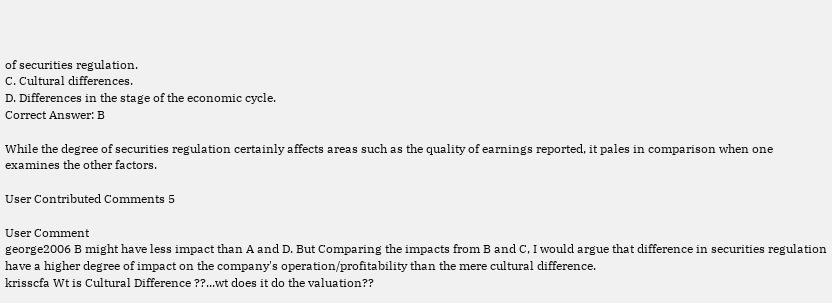of securities regulation.
C. Cultural differences.
D. Differences in the stage of the economic cycle.
Correct Answer: B

While the degree of securities regulation certainly affects areas such as the quality of earnings reported, it pales in comparison when one examines the other factors.

User Contributed Comments 5

User Comment
george2006 B might have less impact than A and D. But Comparing the impacts from B and C, I would argue that difference in securities regulation have a higher degree of impact on the company's operation/profitability than the mere cultural difference.
krisscfa Wt is Cultural Difference ??...wt does it do the valuation??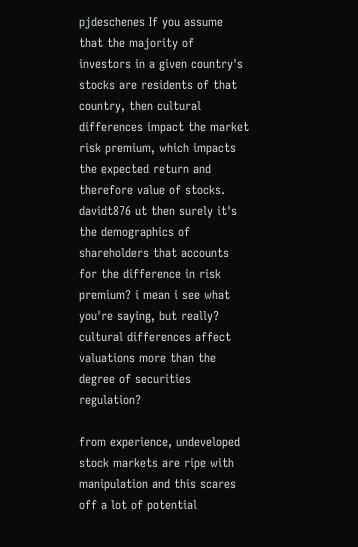pjdeschenes If you assume that the majority of investors in a given country's stocks are residents of that country, then cultural differences impact the market risk premium, which impacts the expected return and therefore value of stocks.
davidt876 ut then surely it's the demographics of shareholders that accounts for the difference in risk premium? i mean i see what you're saying, but really? cultural differences affect valuations more than the degree of securities regulation?

from experience, undeveloped stock markets are ripe with manipulation and this scares off a lot of potential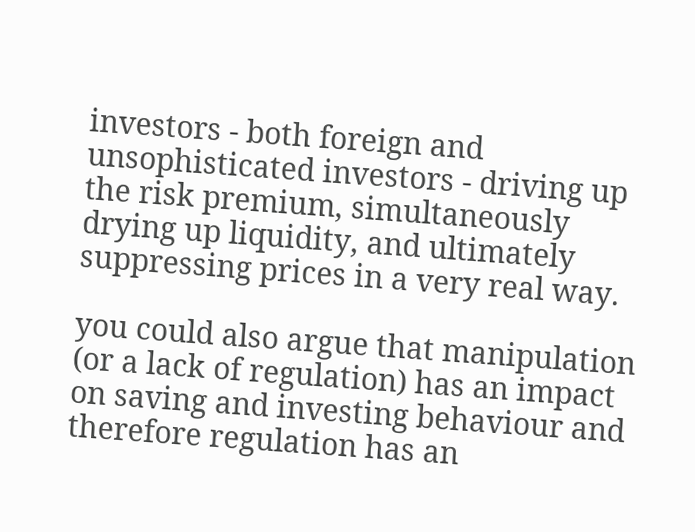investors - both foreign and unsophisticated investors - driving up the risk premium, simultaneously drying up liquidity, and ultimately suppressing prices in a very real way.

you could also argue that manipulation (or a lack of regulation) has an impact on saving and investing behaviour and therefore regulation has an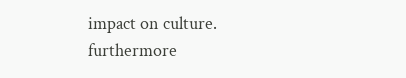impact on culture. furthermore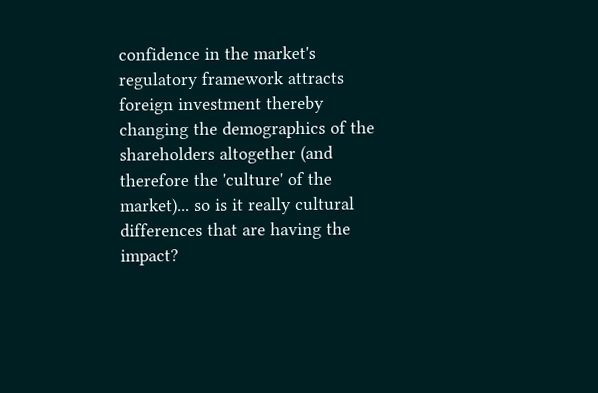confidence in the market's regulatory framework attracts foreign investment thereby changing the demographics of the shareholders altogether (and therefore the 'culture' of the market)... so is it really cultural differences that are having the impact?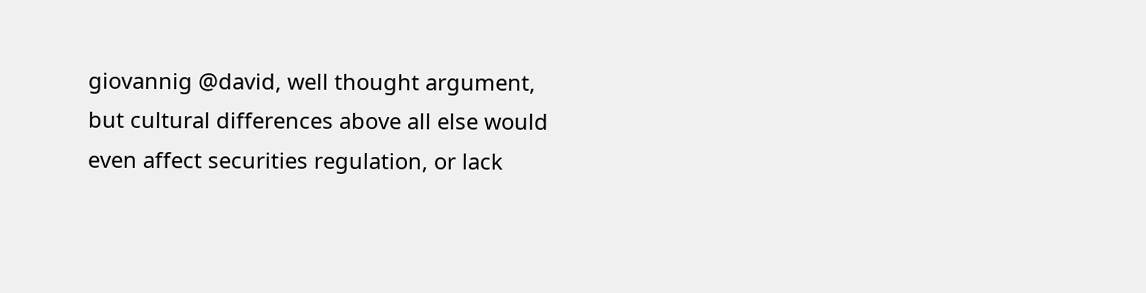giovannig @david, well thought argument, but cultural differences above all else would even affect securities regulation, or lack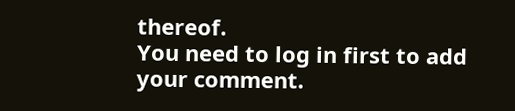thereof.
You need to log in first to add your comment.